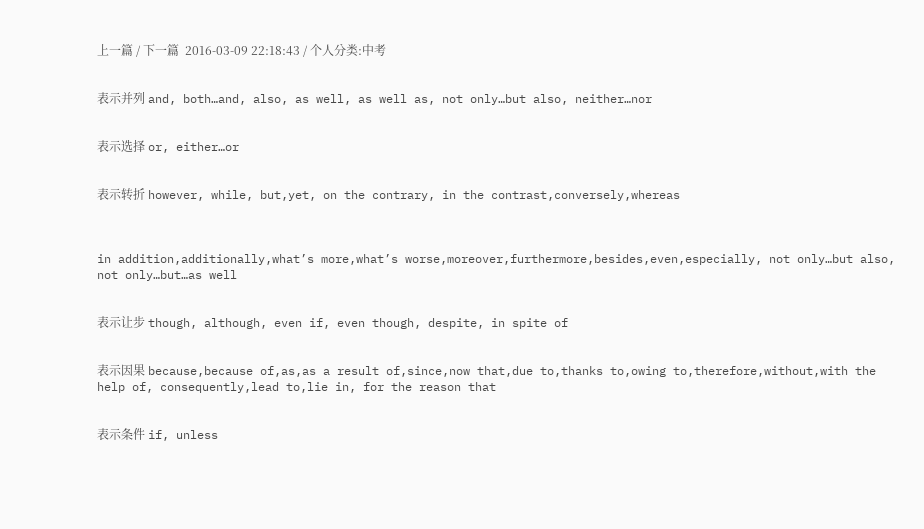上一篇 / 下一篇  2016-03-09 22:18:43 / 个人分类:中考


表示并列 and, both…and, also, as well, as well as, not only…but also, neither…nor


表示选择 or, either…or


表示转折 however, while, but,yet, on the contrary, in the contrast,conversely,whereas



in addition,additionally,what’s more,what’s worse,moreover,furthermore,besides,even,especially, not only…but also, not only…but…as well


表示让步 though, although, even if, even though, despite, in spite of


表示因果 because,because of,as,as a result of,since,now that,due to,thanks to,owing to,therefore,without,with the help of, consequently,lead to,lie in, for the reason that


表示条件 if, unless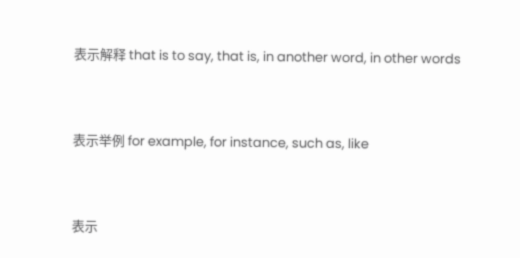表示解释 that is to say, that is, in another word, in other words


表示举例 for example, for instance, such as, like


表示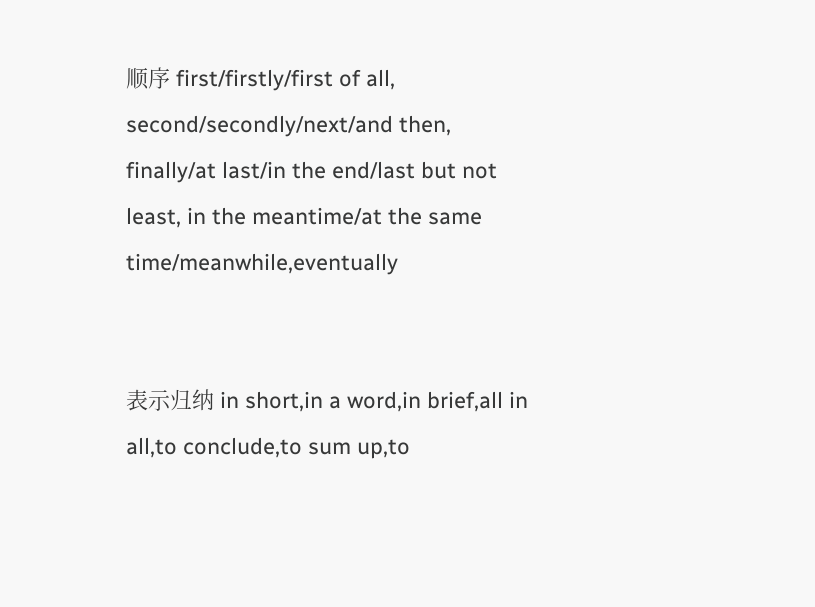顺序 first/firstly/first of all, second/secondly/next/and then, finally/at last/in the end/last but not least, in the meantime/at the same time/meanwhile,eventually


表示归纳 in short,in a word,in brief,all in all,to conclude,to sum up,to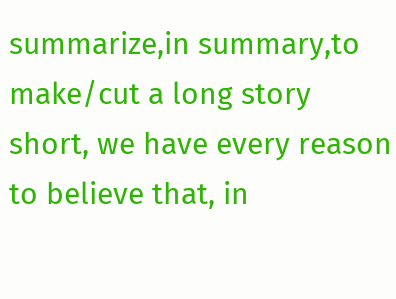summarize,in summary,to make/cut a long story short, we have every reason to believe that, in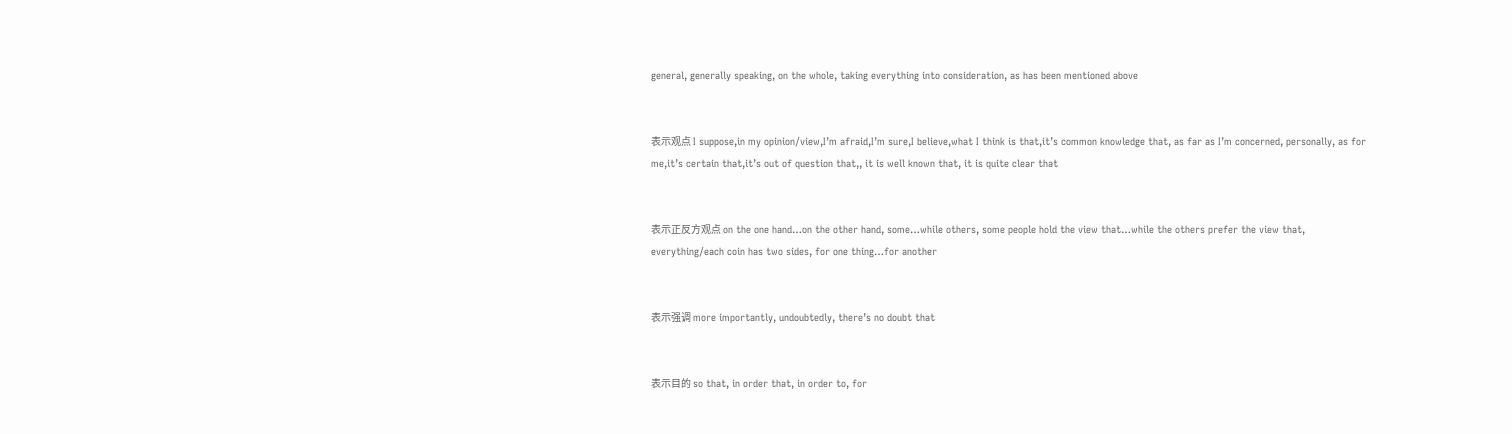general, generally speaking, on the whole, taking everything into consideration, as has been mentioned above


表示观点 I suppose,in my opinion/view,I’m afraid,I’m sure,I believe,what I think is that,it’s common knowledge that, as far as I’m concerned, personally, as for me,it’s certain that,it’s out of question that,, it is well known that, it is quite clear that


表示正反方观点 on the one hand…on the other hand, some…while others, some people hold the view that…while the others prefer the view that, everything/each coin has two sides, for one thing…for another


表示强调 more importantly, undoubtedly, there’s no doubt that


表示目的 so that, in order that, in order to, for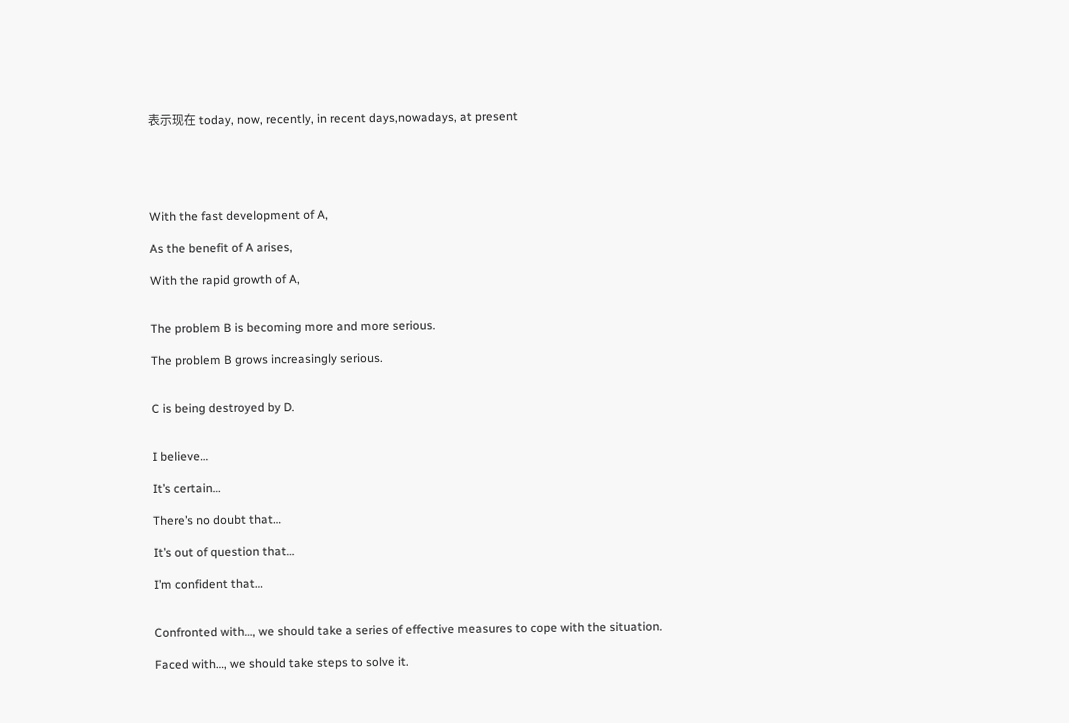表示现在 today, now, recently, in recent days,nowadays, at present





With the fast development of A,

As the benefit of A arises,

With the rapid growth of A,


The problem B is becoming more and more serious.

The problem B grows increasingly serious.


C is being destroyed by D.


I believe…

It’s certain…

There’s no doubt that…

It’s out of question that…

I’m confident that…


Confronted with…, we should take a series of effective measures to cope with the situation.

Faced with…, we should take steps to solve it.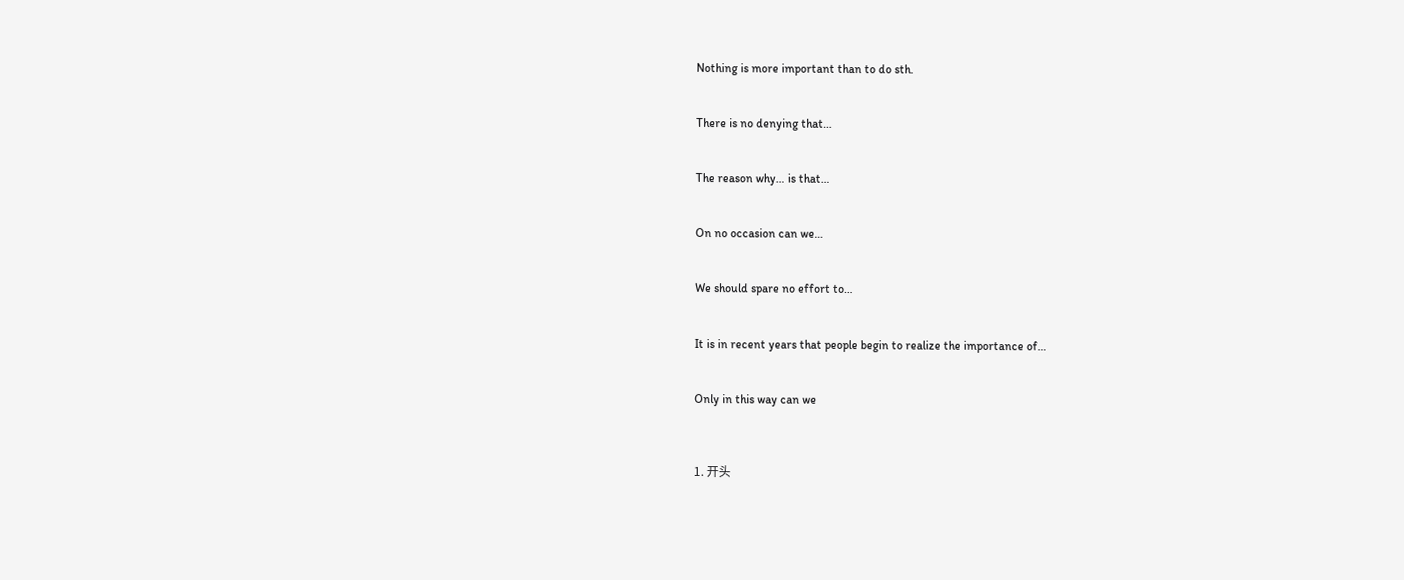Nothing is more important than to do sth.


There is no denying that…


The reason why… is that…


On no occasion can we…


We should spare no effort to…


It is in recent years that people begin to realize the importance of…


Only in this way can we



1. 开头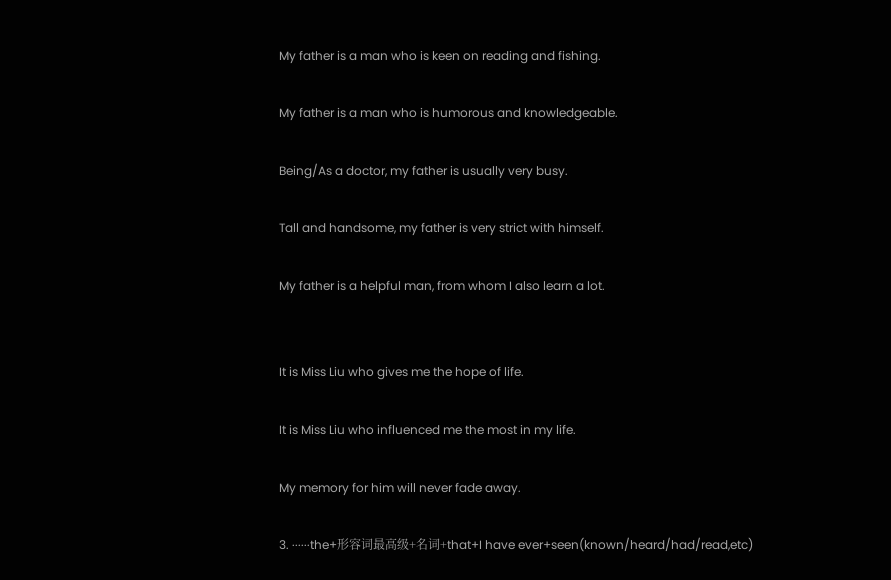My father is a man who is keen on reading and fishing.

My father is a man who is humorous and knowledgeable.

Being/As a doctor, my father is usually very busy.

Tall and handsome, my father is very strict with himself.

My father is a helpful man, from whom I also learn a lot.


It is Miss Liu who gives me the hope of life.

It is Miss Liu who influenced me the most in my life.

My memory for him will never fade away.

3. ······the+形容词最高级+名词+that+I have ever+seen(known/heard/had/read,etc)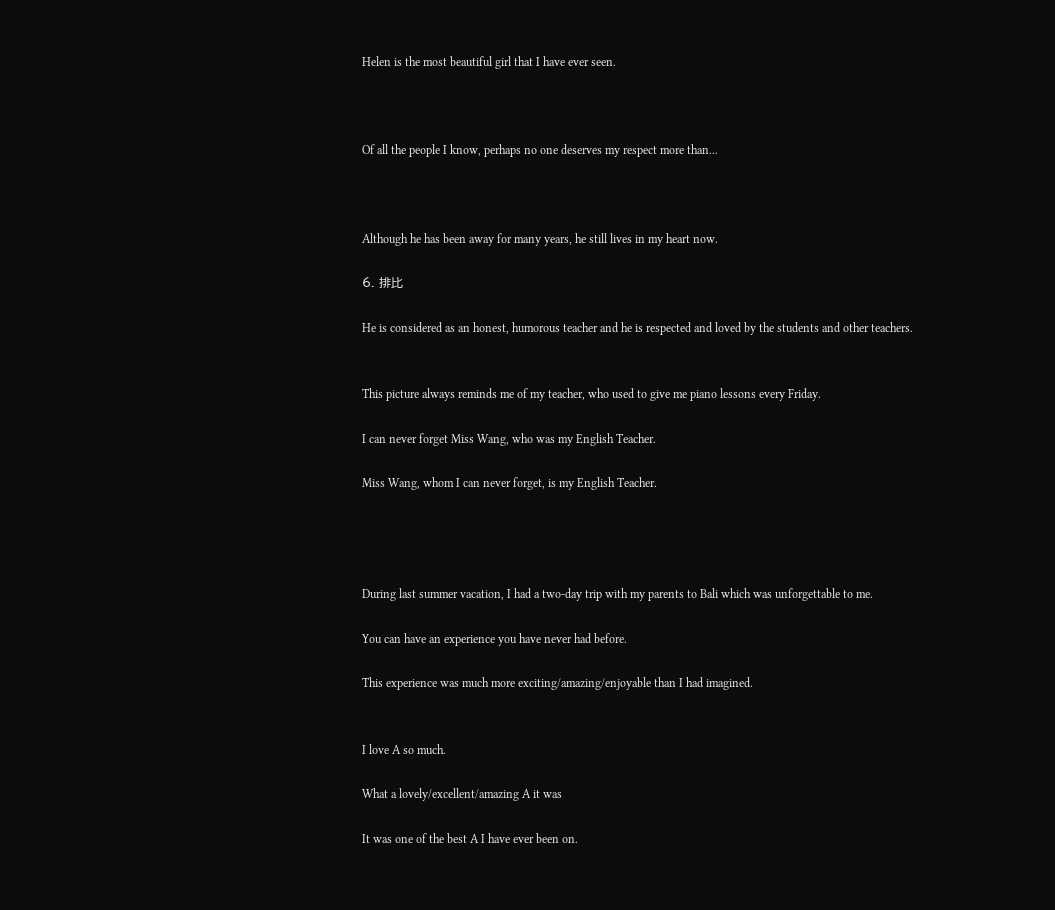Helen is the most beautiful girl that I have ever seen.



Of all the people I know, perhaps no one deserves my respect more than...



Although he has been away for many years, he still lives in my heart now.

6. 排比

He is considered as an honest, humorous teacher and he is respected and loved by the students and other teachers.


This picture always reminds me of my teacher, who used to give me piano lessons every Friday.

I can never forget Miss Wang, who was my English Teacher.

Miss Wang, whom I can never forget, is my English Teacher.




During last summer vacation, I had a two-day trip with my parents to Bali which was unforgettable to me.

You can have an experience you have never had before.

This experience was much more exciting/amazing/enjoyable than I had imagined.


I love A so much.

What a lovely/excellent/amazing A it was

It was one of the best A I have ever been on.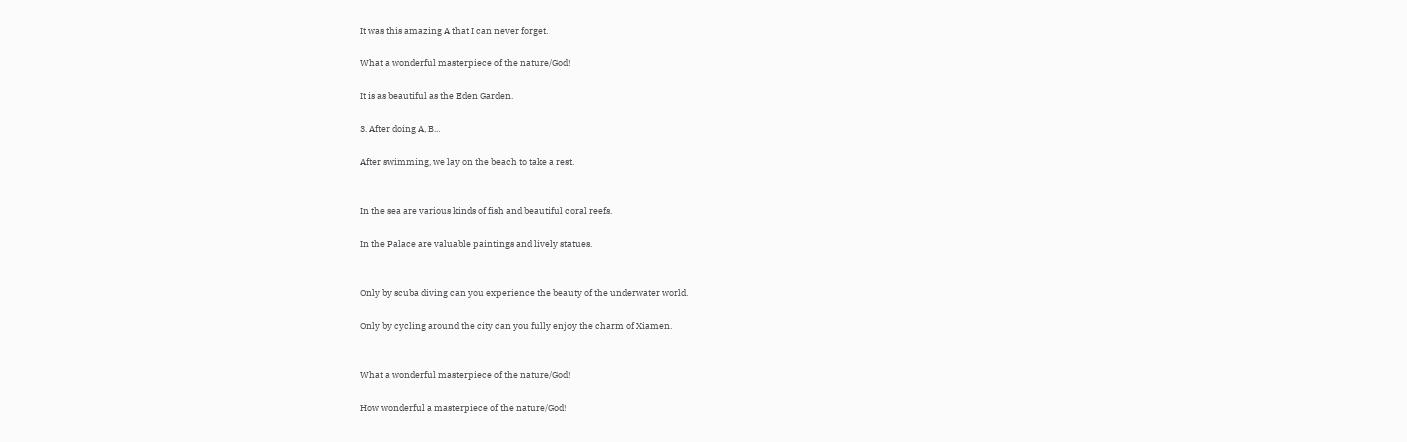It was this amazing A that I can never forget.

What a wonderful masterpiece of the nature/God!

It is as beautiful as the Eden Garden.

3. After doing A, B...

After swimming, we lay on the beach to take a rest.


In the sea are various kinds of fish and beautiful coral reefs.

In the Palace are valuable paintings and lively statues.


Only by scuba diving can you experience the beauty of the underwater world.

Only by cycling around the city can you fully enjoy the charm of Xiamen.


What a wonderful masterpiece of the nature/God!

How wonderful a masterpiece of the nature/God!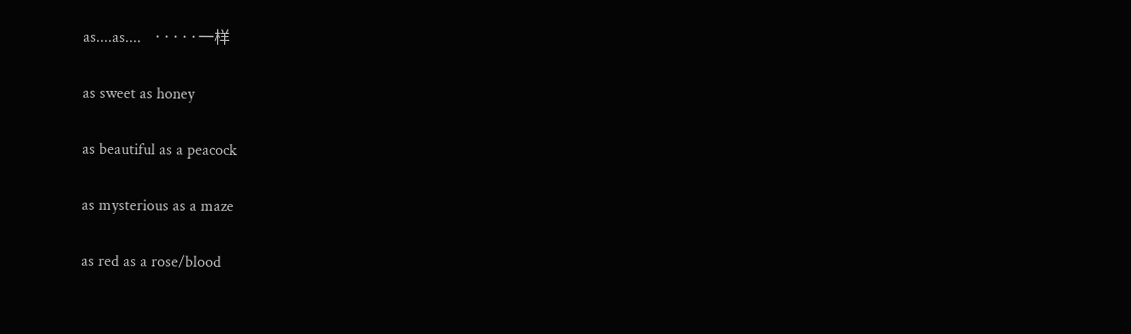as....as....   ·····一样

as sweet as honey

as beautiful as a peacock

as mysterious as a maze

as red as a rose/blood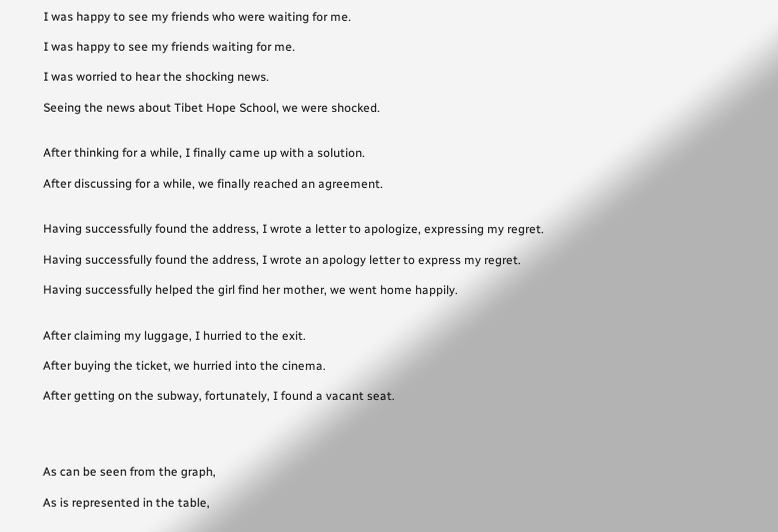I was happy to see my friends who were waiting for me.

I was happy to see my friends waiting for me.

I was worried to hear the shocking news.

Seeing the news about Tibet Hope School, we were shocked.


After thinking for a while, I finally came up with a solution.

After discussing for a while, we finally reached an agreement.


Having successfully found the address, I wrote a letter to apologize, expressing my regret.

Having successfully found the address, I wrote an apology letter to express my regret.

Having successfully helped the girl find her mother, we went home happily.


After claiming my luggage, I hurried to the exit.

After buying the ticket, we hurried into the cinema.

After getting on the subway, fortunately, I found a vacant seat.




As can be seen from the graph,

As is represented in the table,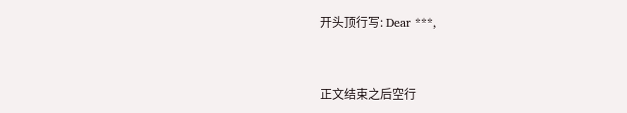开头顶行写: Dear ***,


正文结束之后空行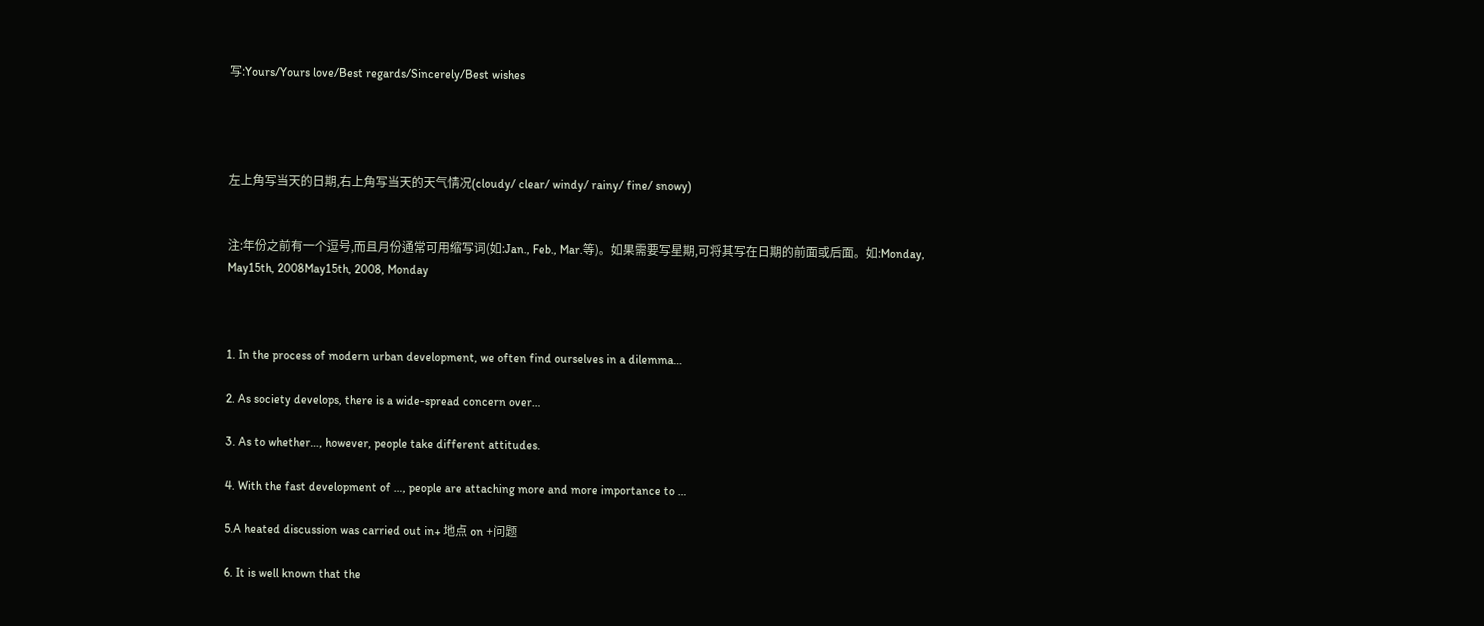写:Yours/Yours love/Best regards/Sincerely/Best wishes




左上角写当天的日期,右上角写当天的天气情况(cloudy/ clear/ windy/ rainy/ fine/ snowy)


注:年份之前有一个逗号,而且月份通常可用缩写词(如:Jan., Feb., Mar.等)。如果需要写星期,可将其写在日期的前面或后面。如:Monday, May15th, 2008May15th, 2008, Monday



1. In the process of modern urban development, we often find ourselves in a dilemma…

2. As society develops, there is a wide-spread concern over…

3. As to whether…, however, people take different attitudes.

4. With the fast development of …, people are attaching more and more importance to …

5.A heated discussion was carried out in+ 地点 on +问题

6. It is well known that the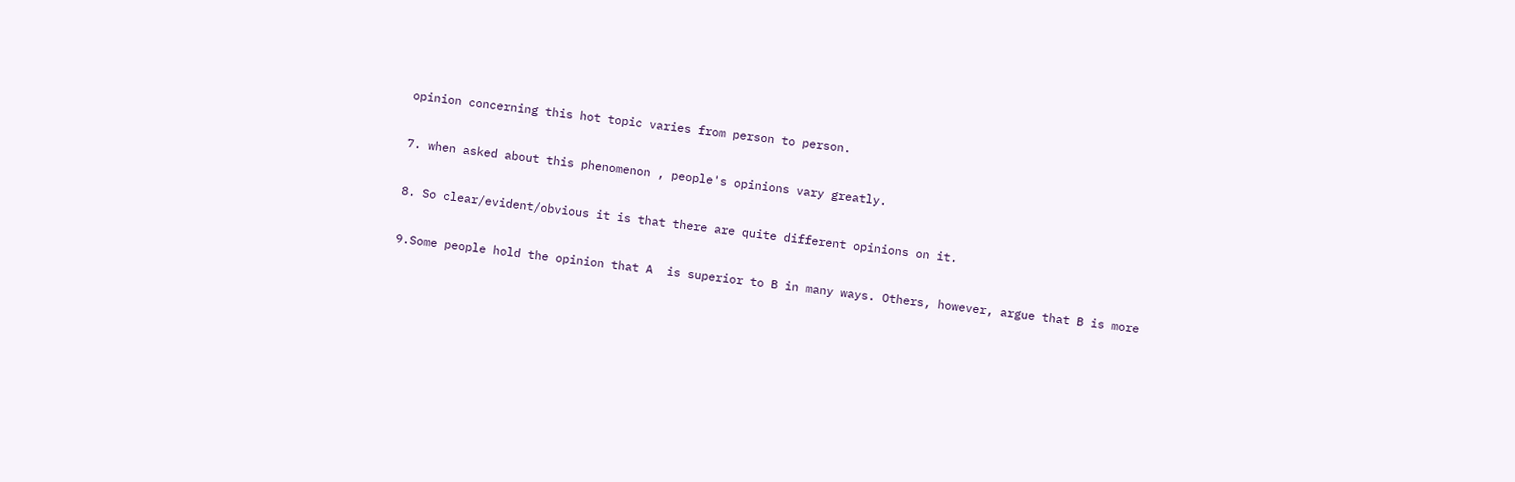opinion concerning this hot topic varies from person to person.

7. when asked about this phenomenon , people's opinions vary greatly.

8. So clear/evident/obvious it is that there are quite different opinions on it.

9.Some people hold the opinion that A  is superior to B in many ways. Others, however, argue that B is more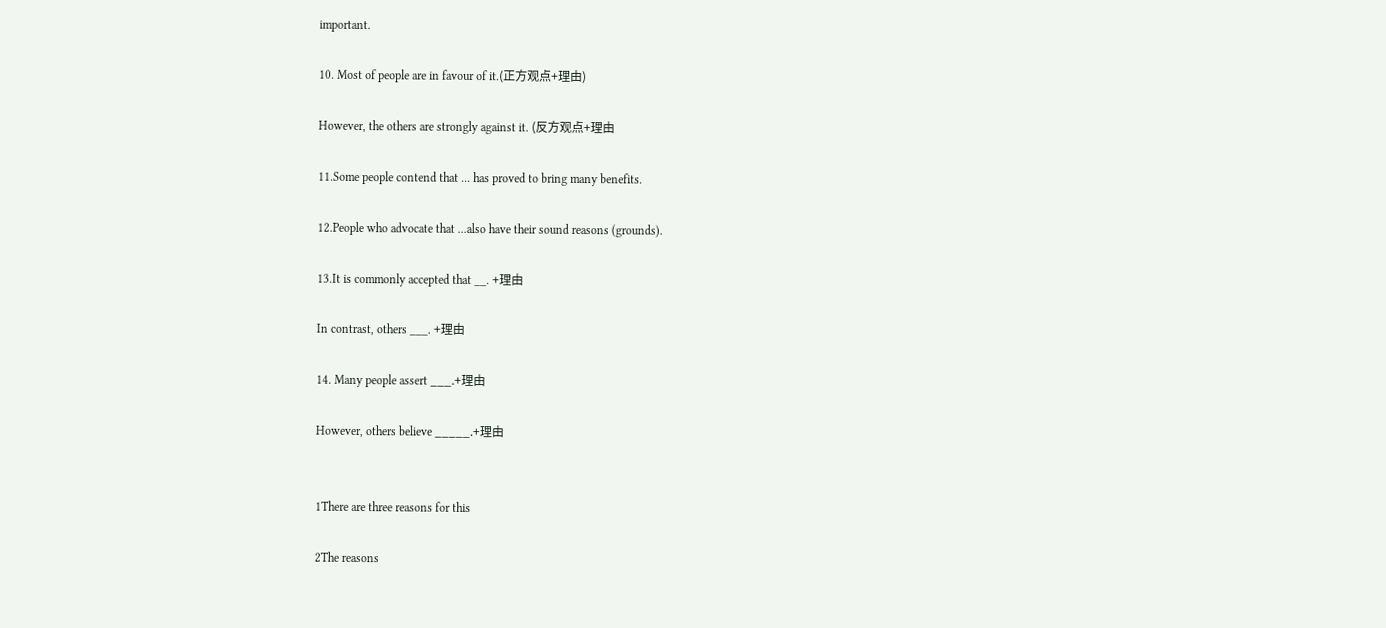important.

10. Most of people are in favour of it.(正方观点+理由)

However, the others are strongly against it. (反方观点+理由

11.Some people contend that ... has proved to bring many benefits.

12.People who advocate that ...also have their sound reasons (grounds).

13.It is commonly accepted that __. +理由

In contrast, others ___. +理由

14. Many people assert ___.+理由

However, others believe _____.+理由


1There are three reasons for this

2The reasons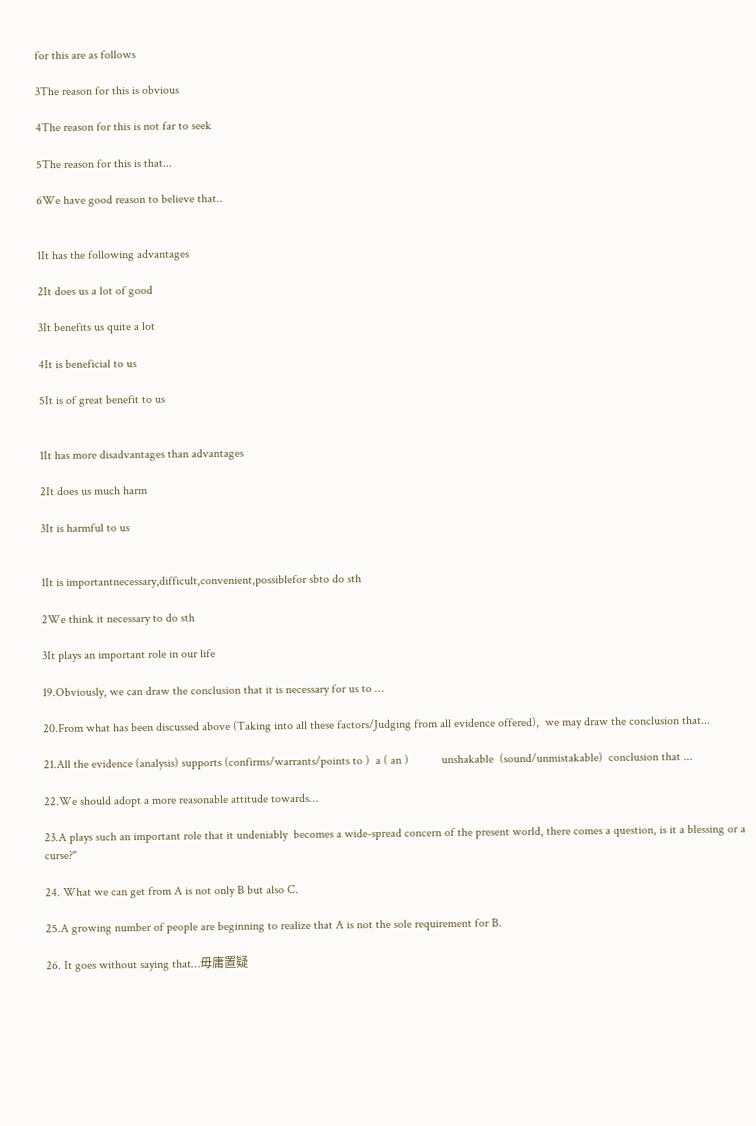for this are as follows

3The reason for this is obvious

4The reason for this is not far to seek

5The reason for this is that...

6We have good reason to believe that..


1It has the following advantages

2It does us a lot of good

3It benefits us quite a lot

4It is beneficial to us

5It is of great benefit to us


1It has more disadvantages than advantages

2It does us much harm

3It is harmful to us


1It is importantnecessary,difficult,convenient,possiblefor sbto do sth

2We think it necessary to do sth

3It plays an important role in our life

19.Obviously, we can draw the conclusion that it is necessary for us to …

20.From what has been discussed above (Taking into all these factors/Judging from all evidence offered),  we may draw the conclusion that...

21.All the evidence (analysis) supports (confirms/warrants/points to )  a ( an )           unshakable  (sound/unmistakable)  conclusion that ...

22.We should adopt a more reasonable attitude towards…

23.A plays such an important role that it undeniably  becomes a wide-spread concern of the present world, there comes a question, is it a blessing or a curse?"

24. What we can get from A is not only B but also C.

25.A growing number of people are beginning to realize that A is not the sole requirement for B.

26. It goes without saying that…毋庸置疑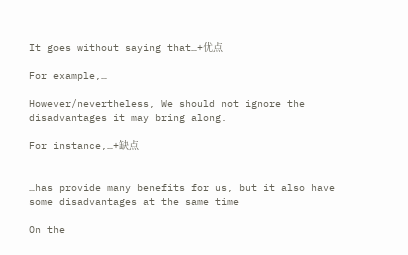It goes without saying that…+优点

For example,…

However/nevertheless, We should not ignore the disadvantages it may bring along.

For instance,…+缺点


…has provide many benefits for us, but it also have some disadvantages at the same time

On the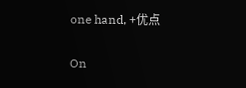one hand, +优点

On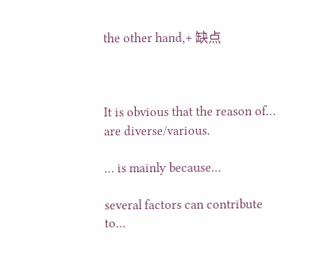the other hand,+ 缺点



It is obvious that the reason of… are diverse/various.

… is mainly because…

several factors can contribute to…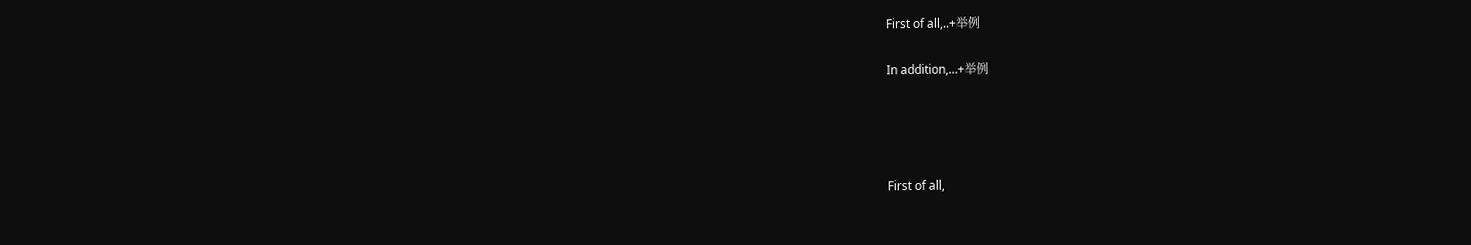First of all,..+举例

In addition,…+举例




First of all,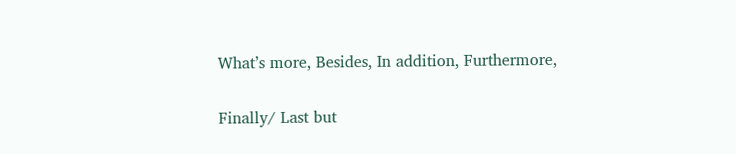What’s more, Besides, In addition, Furthermore,

Finally/ Last but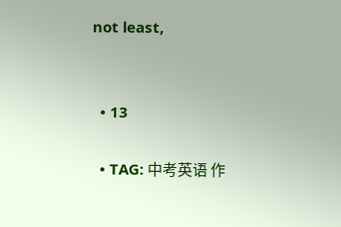not least,


  • 13

  • TAG: 中考英语 作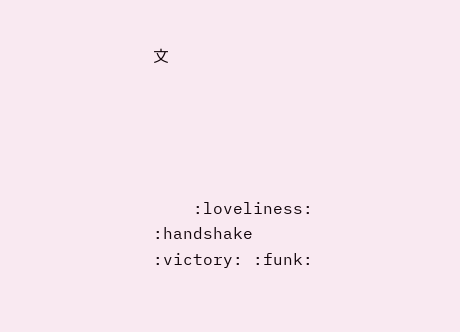文





    :loveliness: :handshake :victory: :funk: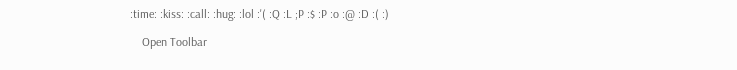:time: :kiss: :call: :hug: :lol :'( :Q :L ;P :$ :P :o :@ :D :( :)

    Open Toolbar